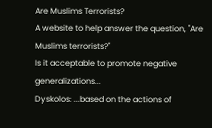Are Muslims Terrorists?
A website to help answer the question, "Are Muslims terrorists?"
Is it acceptable to promote negative generalizations...
Dyskolos: ...based on the actions of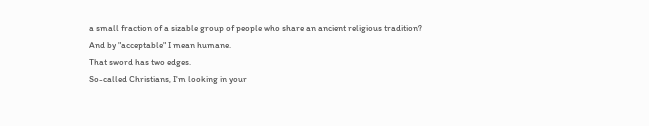a small fraction of a sizable group of people who share an ancient religious tradition?
And by "acceptable" I mean humane.
That sword has two edges.
So-called Christians, I'm looking in your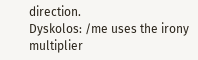direction.
Dyskolos: /me uses the irony multiplier